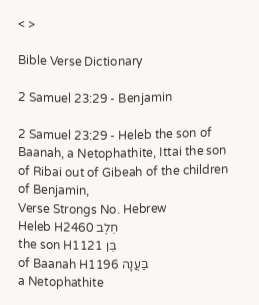< >

Bible Verse Dictionary

2 Samuel 23:29 - Benjamin

2 Samuel 23:29 - Heleb the son of Baanah, a Netophathite, Ittai the son of Ribai out of Gibeah of the children of Benjamin,
Verse Strongs No. Hebrew
Heleb H2460 חֵלֶב
the son H1121 בֵּן
of Baanah H1196 בַּעֲנָה
a Netophathite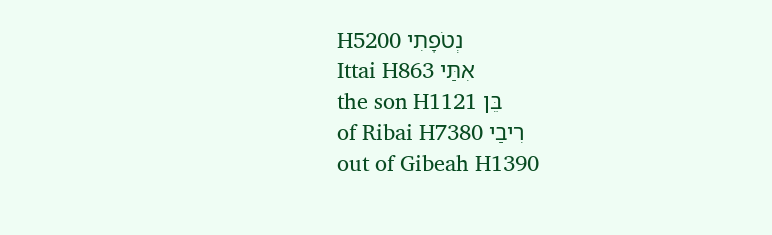H5200 נְטֹפָתִי
Ittai H863 אִתַּי
the son H1121 בֵּן
of Ribai H7380 רִיבַי
out of Gibeah H1390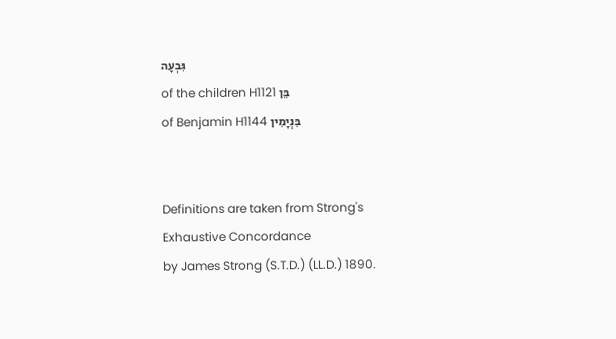גִּבְעָה
of the children H1121 בֵּן
of Benjamin H1144 בִּנְיָמִין


Definitions are taken from Strong's Exhaustive Concordance
by James Strong (S.T.D.) (LL.D.) 1890.